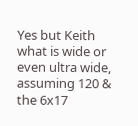Yes but Keith what is wide or even ultra wide, assuming 120 & the 6x17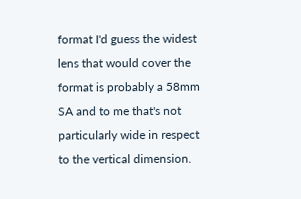format I'd guess the widest lens that would cover the format is probably a 58mm SA and to me that's not particularly wide in respect to the vertical dimension.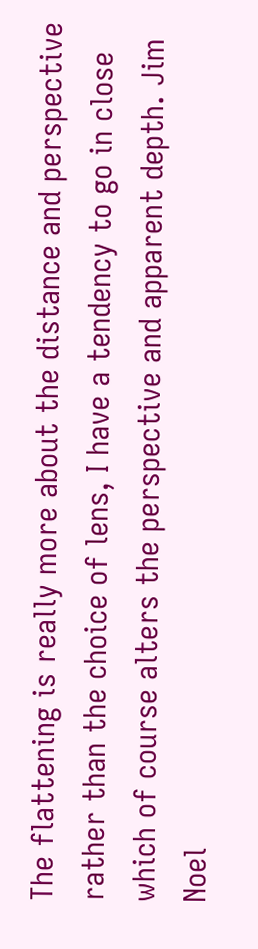The flattening is really more about the distance and perspective rather than the choice of lens, I have a tendency to go in close which of course alters the perspective and apparent depth. Jim Noel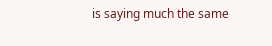is saying much the same